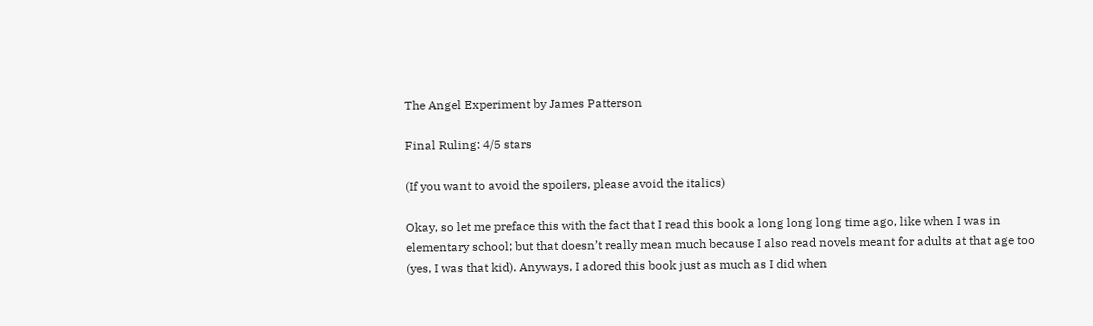The Angel Experiment by James Patterson

Final Ruling: 4/5 stars

(If you want to avoid the spoilers, please avoid the italics)

Okay, so let me preface this with the fact that I read this book a long long long time ago, like when I was in elementary school; but that doesn’t really mean much because I also read novels meant for adults at that age too (yes, I was that kid). Anyways, I adored this book just as much as I did when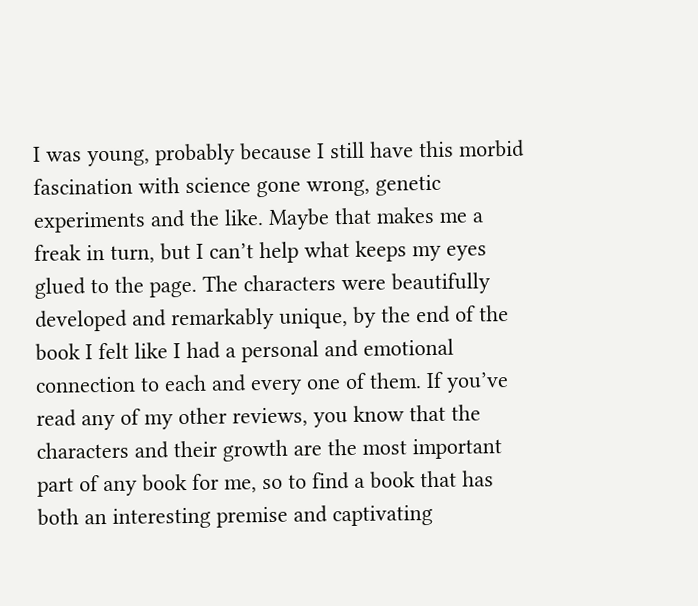I was young, probably because I still have this morbid fascination with science gone wrong, genetic experiments and the like. Maybe that makes me a freak in turn, but I can’t help what keeps my eyes glued to the page. The characters were beautifully developed and remarkably unique, by the end of the book I felt like I had a personal and emotional connection to each and every one of them. If you’ve read any of my other reviews, you know that the characters and their growth are the most important part of any book for me, so to find a book that has both an interesting premise and captivating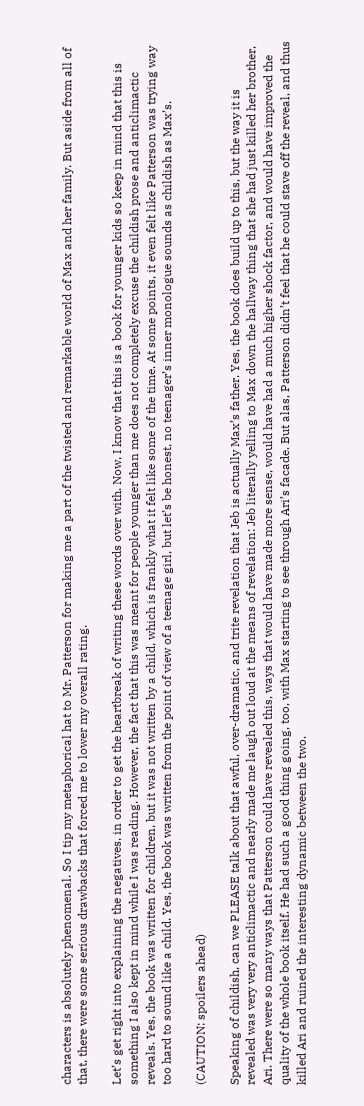characters is absolutely phenomenal. So I tip my metaphorical hat to Mr. Patterson for making me a part of the twisted and remarkable world of Max and her family. But aside from all of that, there were some serious drawbacks that forced me to lower my overall rating.

Let’s get right into explaining the negatives, in order to get the heartbreak of writing these words over with. Now, I know that this is a book for younger kids so keep in mind that this is something I also kept in mind while I was reading. However, the fact that this was meant for people younger than me does not completely excuse the childish prose and anticlimactic reveals. Yes, the book was written for children, but it was not written by a child, which is frankly what it felt like some of the time. At some points, it even felt like Patterson was trying way too hard to sound like a child. Yes, the book was written from the point of view of a teenage girl, but let’s be honest, no teenager’s inner monologue sounds as childish as Max’s.

(CAUTION: spoilers ahead)

Speaking of childish, can we PLEASE talk about that awful, over-dramatic, and trite revelation that Jeb is actually Max’s father. Yes, the book does build up to this, but the way it is revealed was very very anticlimactic and nearly made me laugh out loud at the means of revelation: Jeb literally yelling to Max down the hallway thing that she had just killed her brother, Ari. There were so many ways that Patterson could have revealed this, ways that would have made more sense, would have had a much higher shock factor, and would have improved the quality of the whole book itself. He had such a good thing going, too, with Max starting to see through Ari’s facade. But alas, Patterson didn’t feel that he could stave off the reveal, and thus killed Ari and ruined the interesting dynamic between the two.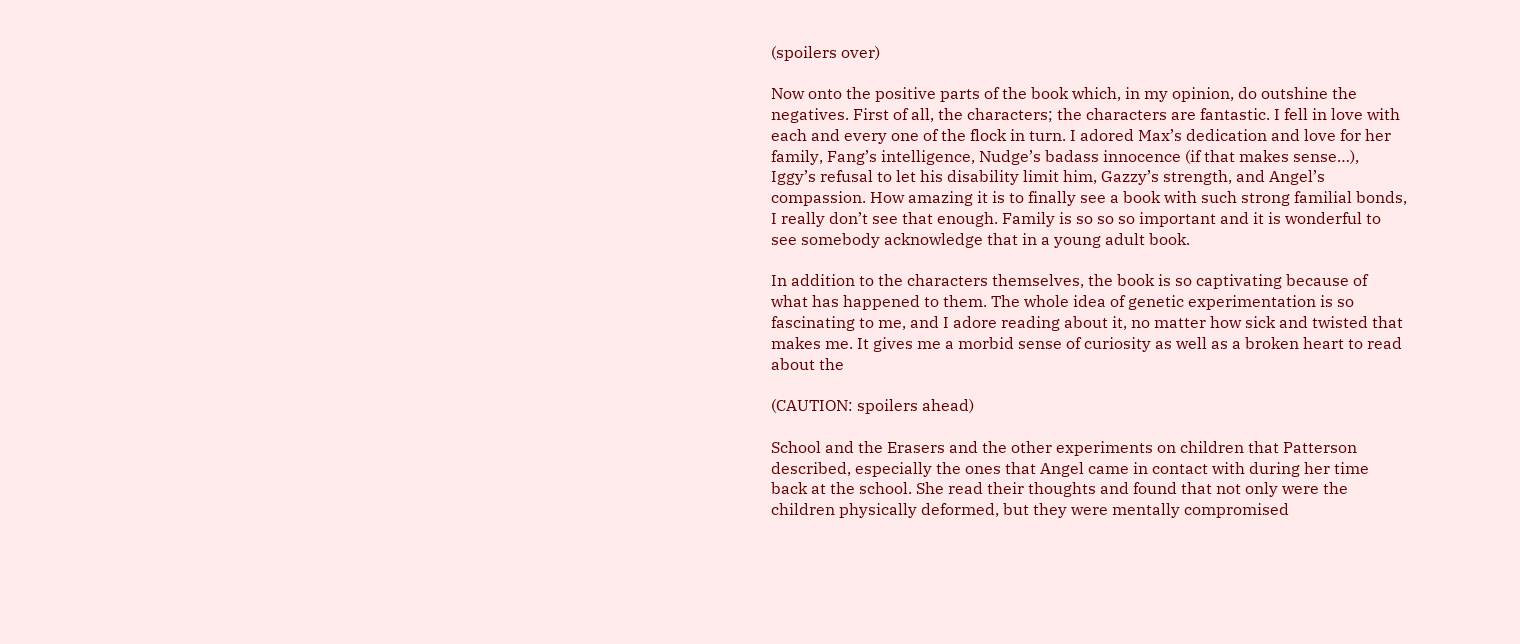(spoilers over)

Now onto the positive parts of the book which, in my opinion, do outshine the negatives. First of all, the characters; the characters are fantastic. I fell in love with each and every one of the flock in turn. I adored Max’s dedication and love for her family, Fang’s intelligence, Nudge’s badass innocence (if that makes sense…), Iggy’s refusal to let his disability limit him, Gazzy’s strength, and Angel’s compassion. How amazing it is to finally see a book with such strong familial bonds, I really don’t see that enough. Family is so so so important and it is wonderful to see somebody acknowledge that in a young adult book.

In addition to the characters themselves, the book is so captivating because of what has happened to them. The whole idea of genetic experimentation is so fascinating to me, and I adore reading about it, no matter how sick and twisted that makes me. It gives me a morbid sense of curiosity as well as a broken heart to read about the

(CAUTION: spoilers ahead)

School and the Erasers and the other experiments on children that Patterson described, especially the ones that Angel came in contact with during her time back at the school. She read their thoughts and found that not only were the children physically deformed, but they were mentally compromised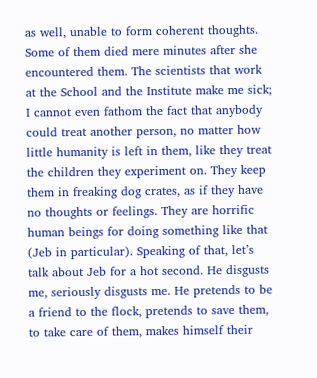as well, unable to form coherent thoughts. Some of them died mere minutes after she encountered them. The scientists that work at the School and the Institute make me sick; I cannot even fathom the fact that anybody could treat another person, no matter how little humanity is left in them, like they treat the children they experiment on. They keep them in freaking dog crates, as if they have no thoughts or feelings. They are horrific human beings for doing something like that (Jeb in particular). Speaking of that, let’s talk about Jeb for a hot second. He disgusts me, seriously disgusts me. He pretends to be a friend to the flock, pretends to save them, to take care of them, makes himself their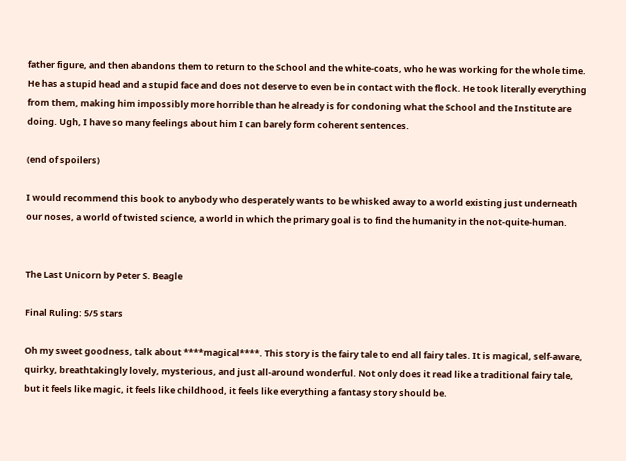father figure, and then abandons them to return to the School and the white-coats, who he was working for the whole time. He has a stupid head and a stupid face and does not deserve to even be in contact with the flock. He took literally everything from them, making him impossibly more horrible than he already is for condoning what the School and the Institute are doing. Ugh, I have so many feelings about him I can barely form coherent sentences.

(end of spoilers)

I would recommend this book to anybody who desperately wants to be whisked away to a world existing just underneath our noses, a world of twisted science, a world in which the primary goal is to find the humanity in the not-quite-human.


The Last Unicorn by Peter S. Beagle

Final Ruling: 5/5 stars

Oh my sweet goodness, talk about ****magical****. This story is the fairy tale to end all fairy tales. It is magical, self-aware, quirky, breathtakingly lovely, mysterious, and just all-around wonderful. Not only does it read like a traditional fairy tale, but it feels like magic, it feels like childhood, it feels like everything a fantasy story should be.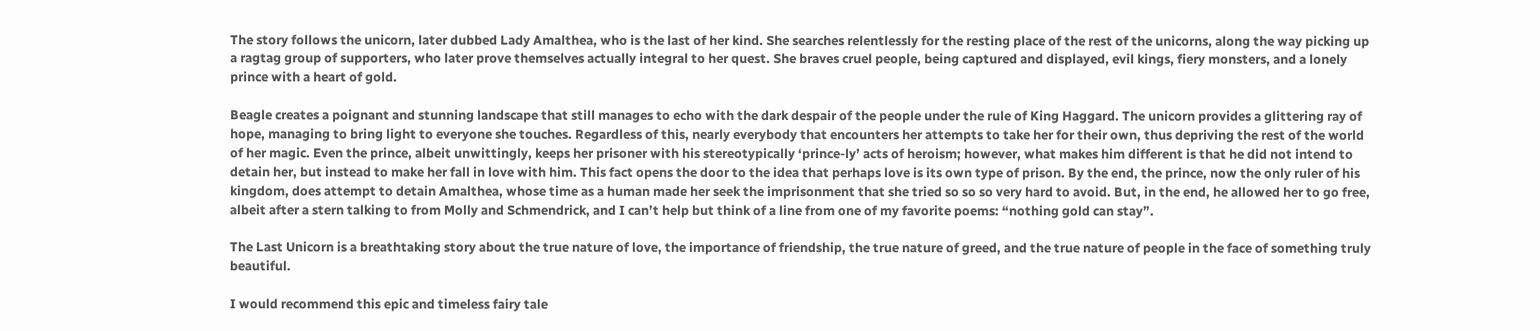The story follows the unicorn, later dubbed Lady Amalthea, who is the last of her kind. She searches relentlessly for the resting place of the rest of the unicorns, along the way picking up a ragtag group of supporters, who later prove themselves actually integral to her quest. She braves cruel people, being captured and displayed, evil kings, fiery monsters, and a lonely prince with a heart of gold.

Beagle creates a poignant and stunning landscape that still manages to echo with the dark despair of the people under the rule of King Haggard. The unicorn provides a glittering ray of hope, managing to bring light to everyone she touches. Regardless of this, nearly everybody that encounters her attempts to take her for their own, thus depriving the rest of the world of her magic. Even the prince, albeit unwittingly, keeps her prisoner with his stereotypically ‘prince-ly’ acts of heroism; however, what makes him different is that he did not intend to detain her, but instead to make her fall in love with him. This fact opens the door to the idea that perhaps love is its own type of prison. By the end, the prince, now the only ruler of his kingdom, does attempt to detain Amalthea, whose time as a human made her seek the imprisonment that she tried so so so very hard to avoid. But, in the end, he allowed her to go free, albeit after a stern talking to from Molly and Schmendrick, and I can’t help but think of a line from one of my favorite poems: “nothing gold can stay”.

The Last Unicorn is a breathtaking story about the true nature of love, the importance of friendship, the true nature of greed, and the true nature of people in the face of something truly beautiful.

I would recommend this epic and timeless fairy tale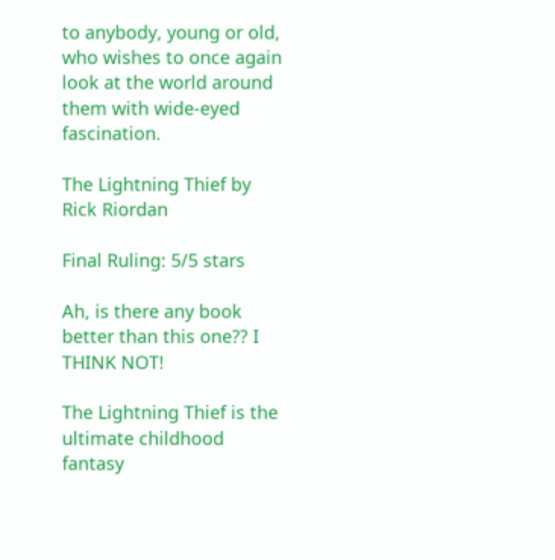to anybody, young or old, who wishes to once again look at the world around them with wide-eyed fascination.

The Lightning Thief by Rick Riordan

Final Ruling: 5/5 stars

Ah, is there any book better than this one?? I THINK NOT!

The Lightning Thief is the ultimate childhood fantasy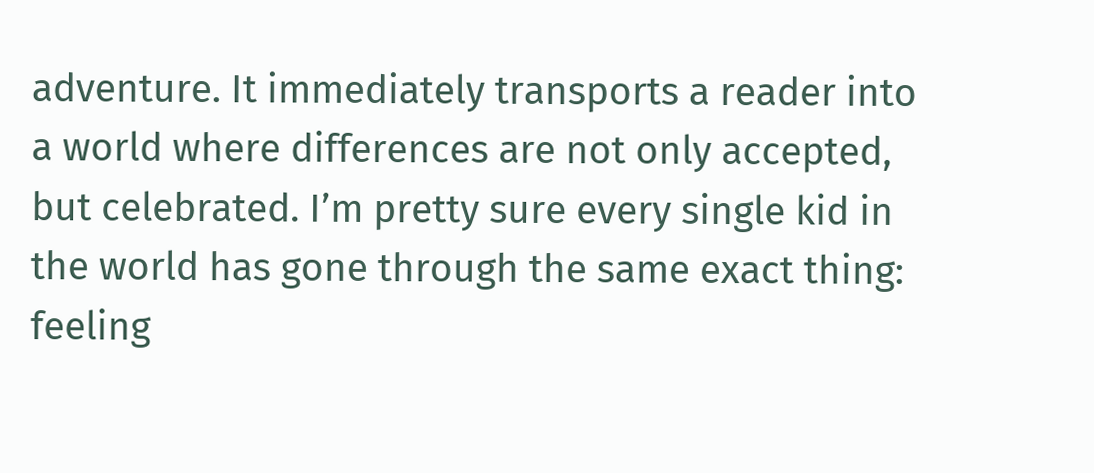adventure. It immediately transports a reader into a world where differences are not only accepted, but celebrated. I’m pretty sure every single kid in the world has gone through the same exact thing: feeling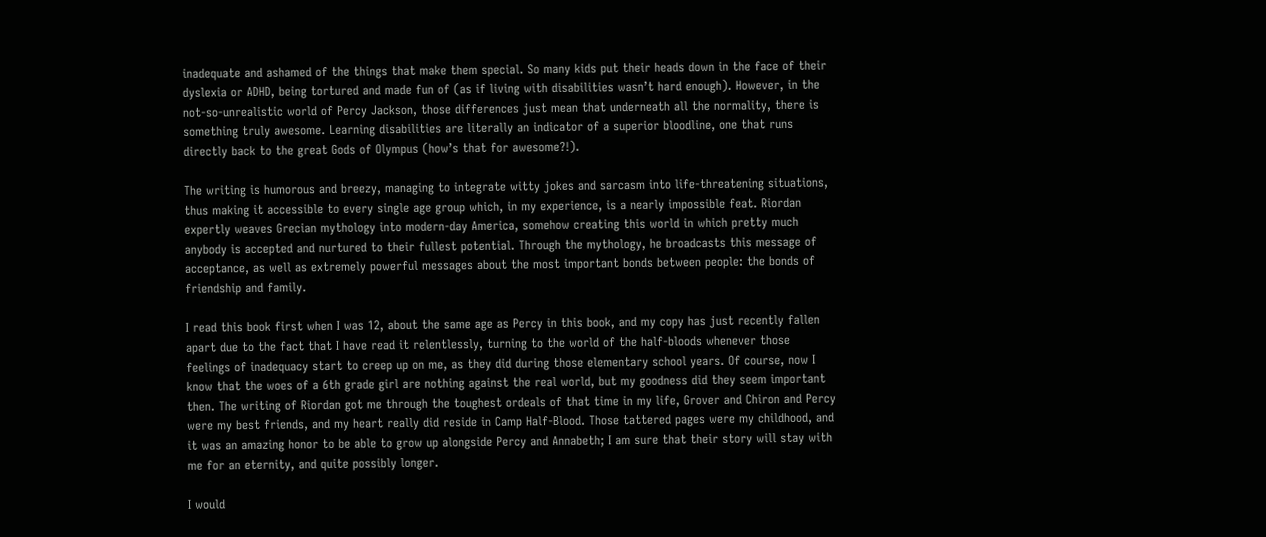inadequate and ashamed of the things that make them special. So many kids put their heads down in the face of their dyslexia or ADHD, being tortured and made fun of (as if living with disabilities wasn’t hard enough). However, in the not-so-unrealistic world of Percy Jackson, those differences just mean that underneath all the normality, there is something truly awesome. Learning disabilities are literally an indicator of a superior bloodline, one that runs directly back to the great Gods of Olympus (how’s that for awesome?!).

The writing is humorous and breezy, managing to integrate witty jokes and sarcasm into life-threatening situations, thus making it accessible to every single age group which, in my experience, is a nearly impossible feat. Riordan expertly weaves Grecian mythology into modern-day America, somehow creating this world in which pretty much anybody is accepted and nurtured to their fullest potential. Through the mythology, he broadcasts this message of acceptance, as well as extremely powerful messages about the most important bonds between people: the bonds of friendship and family.

I read this book first when I was 12, about the same age as Percy in this book, and my copy has just recently fallen apart due to the fact that I have read it relentlessly, turning to the world of the half-bloods whenever those feelings of inadequacy start to creep up on me, as they did during those elementary school years. Of course, now I know that the woes of a 6th grade girl are nothing against the real world, but my goodness did they seem important then. The writing of Riordan got me through the toughest ordeals of that time in my life, Grover and Chiron and Percy were my best friends, and my heart really did reside in Camp Half-Blood. Those tattered pages were my childhood, and it was an amazing honor to be able to grow up alongside Percy and Annabeth; I am sure that their story will stay with me for an eternity, and quite possibly longer.

I would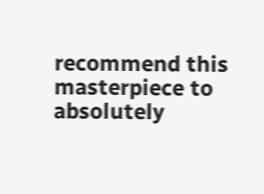recommend this masterpiece to absolutely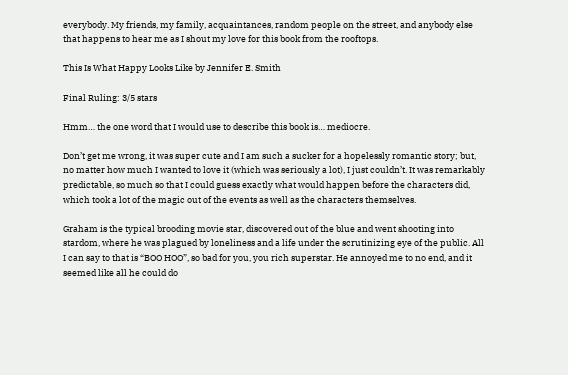everybody. My friends, my family, acquaintances, random people on the street, and anybody else that happens to hear me as I shout my love for this book from the rooftops.

This Is What Happy Looks Like by Jennifer E. Smith

Final Ruling: 3/5 stars

Hmm… the one word that I would use to describe this book is… mediocre.

Don’t get me wrong, it was super cute and I am such a sucker for a hopelessly romantic story; but, no matter how much I wanted to love it (which was seriously a lot), I just couldn’t. It was remarkably predictable, so much so that I could guess exactly what would happen before the characters did, which took a lot of the magic out of the events as well as the characters themselves.

Graham is the typical brooding movie star, discovered out of the blue and went shooting into stardom, where he was plagued by loneliness and a life under the scrutinizing eye of the public. All I can say to that is “BOO HOO”, so bad for you, you rich superstar. He annoyed me to no end, and it seemed like all he could do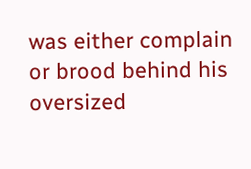was either complain or brood behind his oversized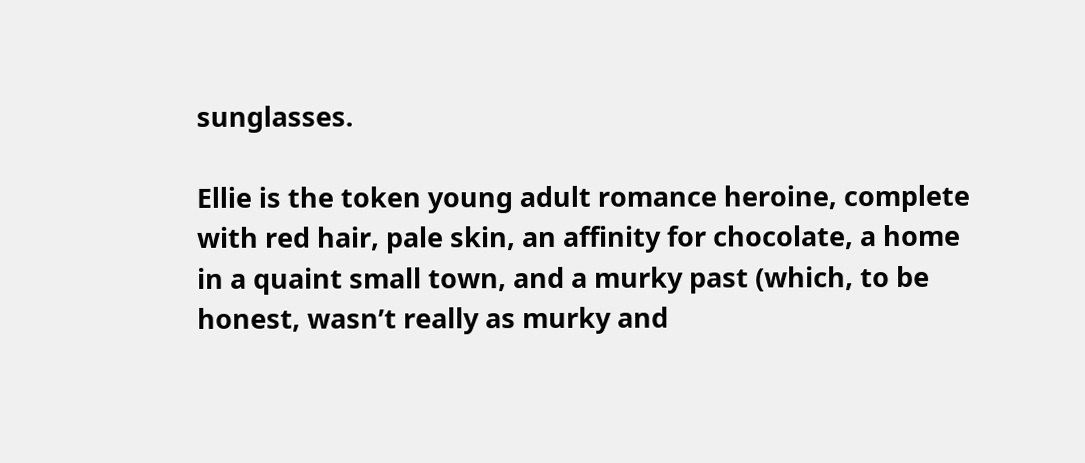sunglasses.

Ellie is the token young adult romance heroine, complete with red hair, pale skin, an affinity for chocolate, a home in a quaint small town, and a murky past (which, to be honest, wasn’t really as murky and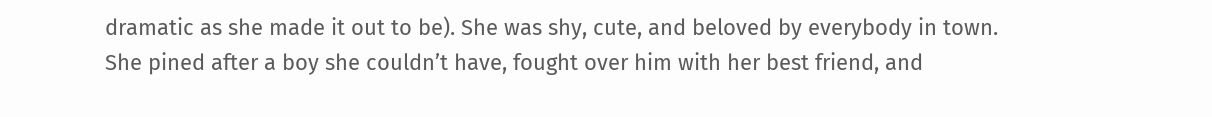dramatic as she made it out to be). She was shy, cute, and beloved by everybody in town. She pined after a boy she couldn’t have, fought over him with her best friend, and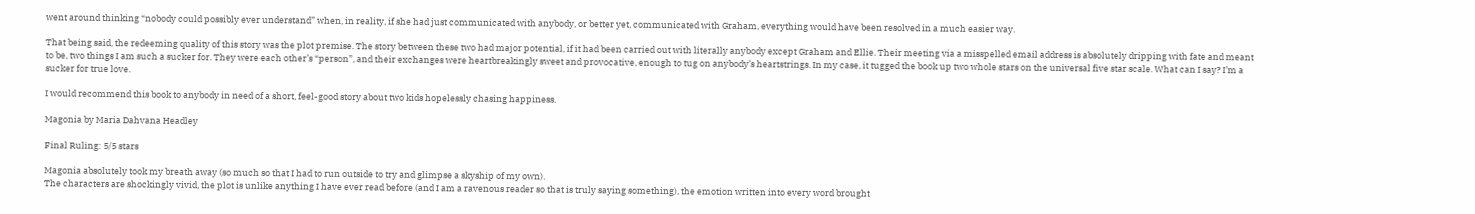went around thinking “nobody could possibly ever understand” when, in reality, if she had just communicated with anybody, or better yet, communicated with Graham, everything would have been resolved in a much easier way.

That being said, the redeeming quality of this story was the plot premise. The story between these two had major potential, if it had been carried out with literally anybody except Graham and Ellie. Their meeting via a misspelled email address is absolutely dripping with fate and meant to be, two things I am such a sucker for. They were each other’s “person”, and their exchanges were heartbreakingly sweet and provocative, enough to tug on anybody’s heartstrings. In my case, it tugged the book up two whole stars on the universal five star scale. What can I say? I’m a sucker for true love.

I would recommend this book to anybody in need of a short, feel-good story about two kids hopelessly chasing happiness.

Magonia by Maria Dahvana Headley

Final Ruling: 5/5 stars

Magonia absolutely took my breath away (so much so that I had to run outside to try and glimpse a skyship of my own).
The characters are shockingly vivid, the plot is unlike anything I have ever read before (and I am a ravenous reader so that is truly saying something), the emotion written into every word brought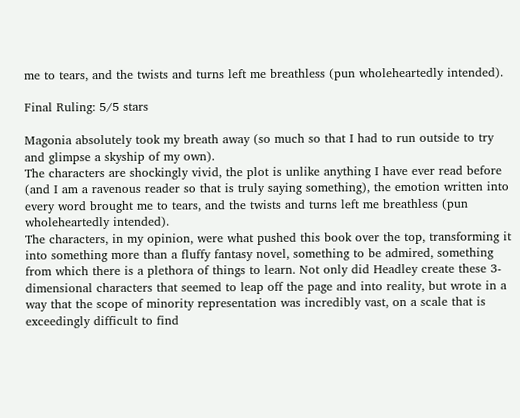me to tears, and the twists and turns left me breathless (pun wholeheartedly intended).

Final Ruling: 5/5 stars

Magonia absolutely took my breath away (so much so that I had to run outside to try and glimpse a skyship of my own).
The characters are shockingly vivid, the plot is unlike anything I have ever read before (and I am a ravenous reader so that is truly saying something), the emotion written into every word brought me to tears, and the twists and turns left me breathless (pun wholeheartedly intended).
The characters, in my opinion, were what pushed this book over the top, transforming it into something more than a fluffy fantasy novel, something to be admired, something from which there is a plethora of things to learn. Not only did Headley create these 3-dimensional characters that seemed to leap off the page and into reality, but wrote in a way that the scope of minority representation was incredibly vast, on a scale that is exceedingly difficult to find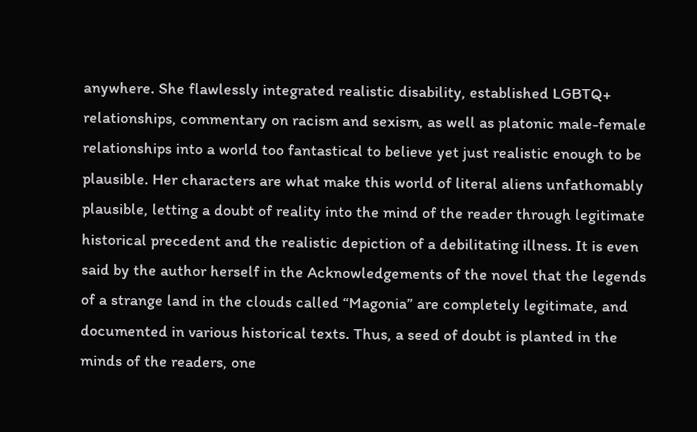anywhere. She flawlessly integrated realistic disability, established LGBTQ+ relationships, commentary on racism and sexism, as well as platonic male-female relationships into a world too fantastical to believe yet just realistic enough to be plausible. Her characters are what make this world of literal aliens unfathomably plausible, letting a doubt of reality into the mind of the reader through legitimate historical precedent and the realistic depiction of a debilitating illness. It is even said by the author herself in the Acknowledgements of the novel that the legends of a strange land in the clouds called “Magonia” are completely legitimate, and documented in various historical texts. Thus, a seed of doubt is planted in the minds of the readers, one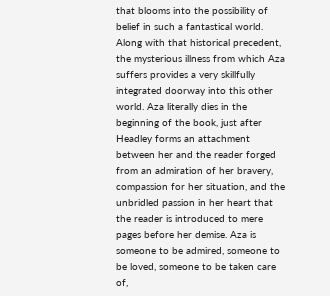that blooms into the possibility of belief in such a fantastical world. Along with that historical precedent, the mysterious illness from which Aza suffers provides a very skillfully integrated doorway into this other world. Aza literally dies in the beginning of the book, just after Headley forms an attachment between her and the reader forged from an admiration of her bravery, compassion for her situation, and the unbridled passion in her heart that the reader is introduced to mere pages before her demise. Aza is someone to be admired, someone to be loved, someone to be taken care of,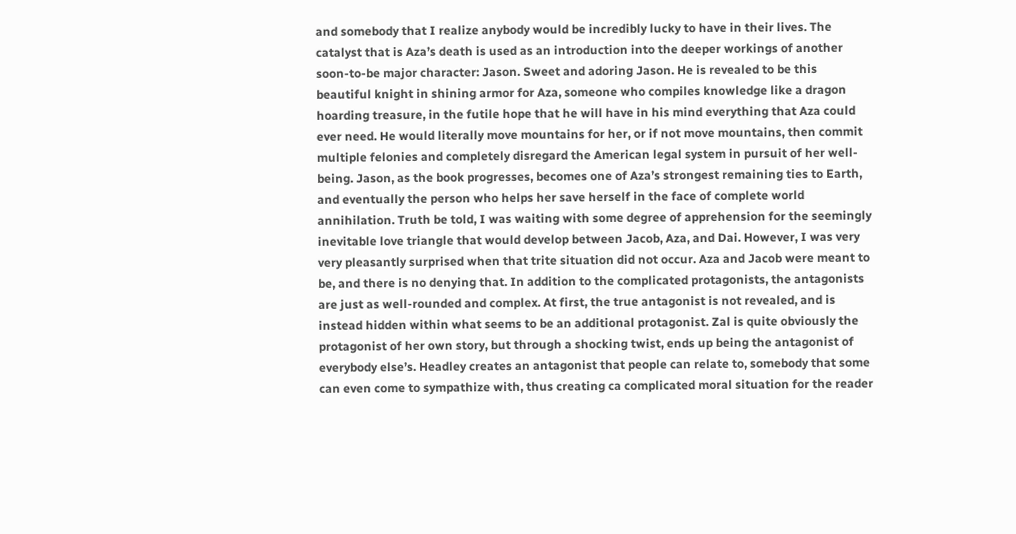and somebody that I realize anybody would be incredibly lucky to have in their lives. The catalyst that is Aza’s death is used as an introduction into the deeper workings of another soon-to-be major character: Jason. Sweet and adoring Jason. He is revealed to be this beautiful knight in shining armor for Aza, someone who compiles knowledge like a dragon hoarding treasure, in the futile hope that he will have in his mind everything that Aza could ever need. He would literally move mountains for her, or if not move mountains, then commit multiple felonies and completely disregard the American legal system in pursuit of her well-being. Jason, as the book progresses, becomes one of Aza’s strongest remaining ties to Earth, and eventually the person who helps her save herself in the face of complete world annihilation. Truth be told, I was waiting with some degree of apprehension for the seemingly inevitable love triangle that would develop between Jacob, Aza, and Dai. However, I was very very pleasantly surprised when that trite situation did not occur. Aza and Jacob were meant to be, and there is no denying that. In addition to the complicated protagonists, the antagonists are just as well-rounded and complex. At first, the true antagonist is not revealed, and is instead hidden within what seems to be an additional protagonist. Zal is quite obviously the protagonist of her own story, but through a shocking twist, ends up being the antagonist of everybody else’s. Headley creates an antagonist that people can relate to, somebody that some can even come to sympathize with, thus creating ca complicated moral situation for the reader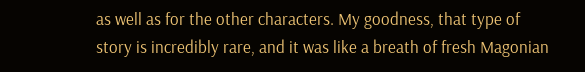as well as for the other characters. My goodness, that type of story is incredibly rare, and it was like a breath of fresh Magonian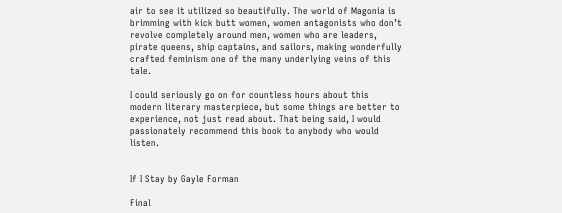air to see it utilized so beautifully. The world of Magonia is brimming with kick butt women, women antagonists who don’t revolve completely around men, women who are leaders, pirate queens, ship captains, and sailors, making wonderfully crafted feminism one of the many underlying veins of this tale.

I could seriously go on for countless hours about this modern literary masterpiece, but some things are better to experience, not just read about. That being said, I would passionately recommend this book to anybody who would listen.


If I Stay by Gayle Forman

Final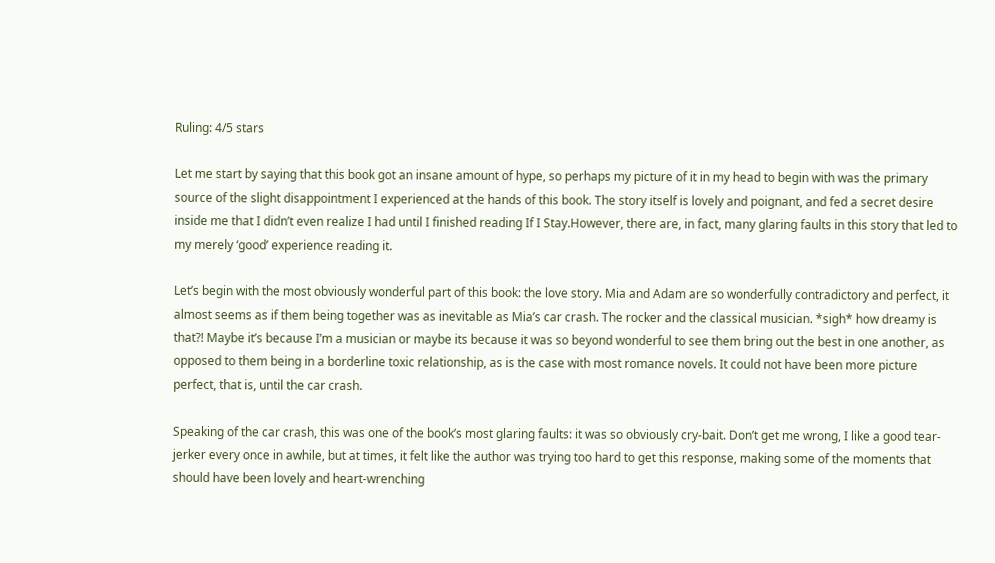Ruling: 4/5 stars

Let me start by saying that this book got an insane amount of hype, so perhaps my picture of it in my head to begin with was the primary source of the slight disappointment I experienced at the hands of this book. The story itself is lovely and poignant, and fed a secret desire inside me that I didn’t even realize I had until I finished reading If I Stay.However, there are, in fact, many glaring faults in this story that led to my merely ‘good’ experience reading it.

Let’s begin with the most obviously wonderful part of this book: the love story. Mia and Adam are so wonderfully contradictory and perfect, it almost seems as if them being together was as inevitable as Mia’s car crash. The rocker and the classical musician. *sigh* how dreamy is that?! Maybe it’s because I’m a musician or maybe its because it was so beyond wonderful to see them bring out the best in one another, as opposed to them being in a borderline toxic relationship, as is the case with most romance novels. It could not have been more picture perfect, that is, until the car crash.

Speaking of the car crash, this was one of the book’s most glaring faults: it was so obviously cry-bait. Don’t get me wrong, I like a good tear-jerker every once in awhile, but at times, it felt like the author was trying too hard to get this response, making some of the moments that should have been lovely and heart-wrenching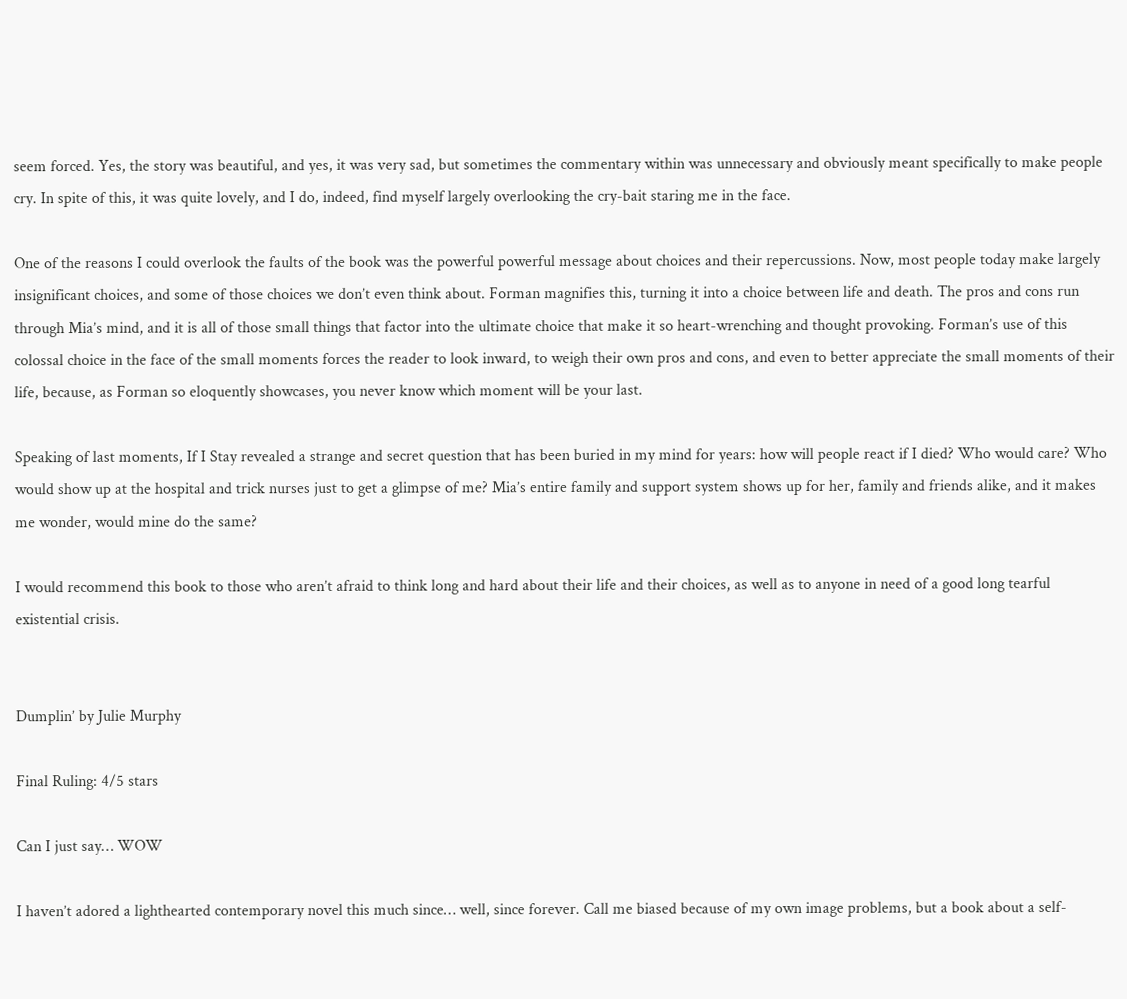seem forced. Yes, the story was beautiful, and yes, it was very sad, but sometimes the commentary within was unnecessary and obviously meant specifically to make people cry. In spite of this, it was quite lovely, and I do, indeed, find myself largely overlooking the cry-bait staring me in the face.

One of the reasons I could overlook the faults of the book was the powerful powerful message about choices and their repercussions. Now, most people today make largely insignificant choices, and some of those choices we don’t even think about. Forman magnifies this, turning it into a choice between life and death. The pros and cons run through Mia’s mind, and it is all of those small things that factor into the ultimate choice that make it so heart-wrenching and thought provoking. Forman’s use of this colossal choice in the face of the small moments forces the reader to look inward, to weigh their own pros and cons, and even to better appreciate the small moments of their life, because, as Forman so eloquently showcases, you never know which moment will be your last.

Speaking of last moments, If I Stay revealed a strange and secret question that has been buried in my mind for years: how will people react if I died? Who would care? Who would show up at the hospital and trick nurses just to get a glimpse of me? Mia’s entire family and support system shows up for her, family and friends alike, and it makes me wonder, would mine do the same?

I would recommend this book to those who aren’t afraid to think long and hard about their life and their choices, as well as to anyone in need of a good long tearful existential crisis.


Dumplin’ by Julie Murphy

Final Ruling: 4/5 stars

Can I just say… WOW

I haven’t adored a lighthearted contemporary novel this much since… well, since forever. Call me biased because of my own image problems, but a book about a self-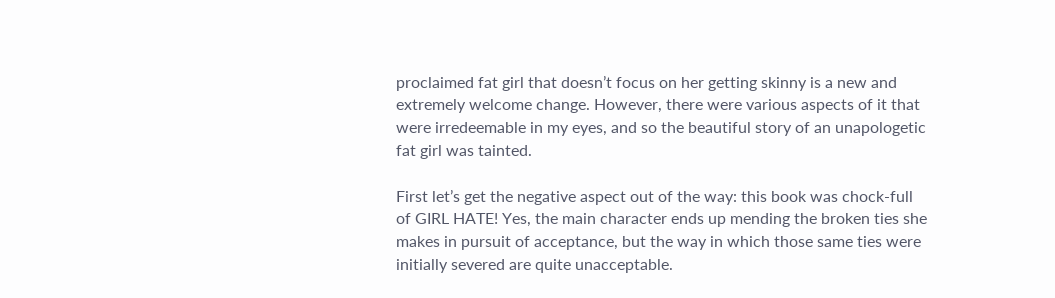proclaimed fat girl that doesn’t focus on her getting skinny is a new and extremely welcome change. However, there were various aspects of it that were irredeemable in my eyes, and so the beautiful story of an unapologetic fat girl was tainted.

First let’s get the negative aspect out of the way: this book was chock-full of GIRL HATE! Yes, the main character ends up mending the broken ties she makes in pursuit of acceptance, but the way in which those same ties were initially severed are quite unacceptable.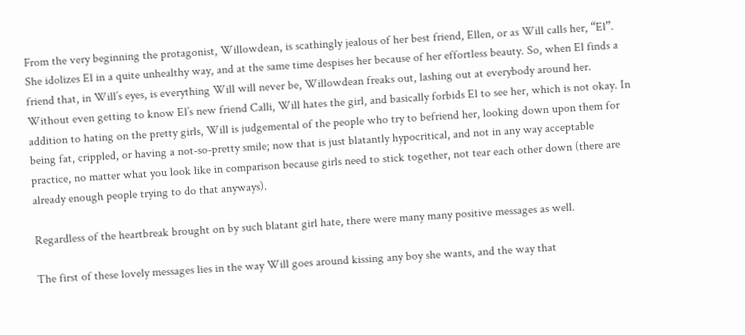From the very beginning the protagonist, Willowdean, is scathingly jealous of her best friend, Ellen, or as Will calls her, “El”. She idolizes El in a quite unhealthy way, and at the same time despises her because of her effortless beauty. So, when El finds a friend that, in Will’s eyes, is everything Will will never be, Willowdean freaks out, lashing out at everybody around her. Without even getting to know El’s new friend Calli, Will hates the girl, and basically forbids El to see her, which is not okay. In addition to hating on the pretty girls, Will is judgemental of the people who try to befriend her, looking down upon them for being fat, crippled, or having a not-so-pretty smile; now that is just blatantly hypocritical, and not in any way acceptable practice, no matter what you look like in comparison because girls need to stick together, not tear each other down (there are already enough people trying to do that anyways).

Regardless of the heartbreak brought on by such blatant girl hate, there were many many positive messages as well.

The first of these lovely messages lies in the way Will goes around kissing any boy she wants, and the way that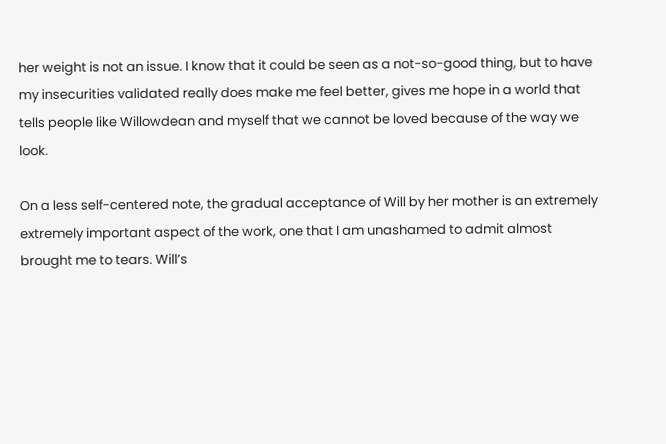her weight is not an issue. I know that it could be seen as a not-so-good thing, but to have my insecurities validated really does make me feel better, gives me hope in a world that tells people like Willowdean and myself that we cannot be loved because of the way we look.

On a less self-centered note, the gradual acceptance of Will by her mother is an extremely extremely important aspect of the work, one that I am unashamed to admit almost brought me to tears. Will’s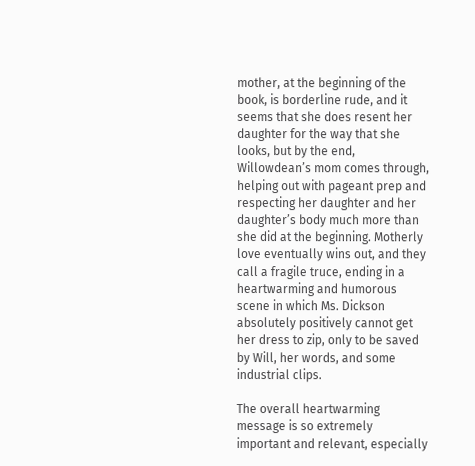mother, at the beginning of the book, is borderline rude, and it seems that she does resent her daughter for the way that she looks, but by the end, Willowdean’s mom comes through, helping out with pageant prep and respecting her daughter and her daughter’s body much more than she did at the beginning. Motherly love eventually wins out, and they call a fragile truce, ending in a heartwarming and humorous scene in which Ms. Dickson absolutely positively cannot get her dress to zip, only to be saved by Will, her words, and some industrial clips.

The overall heartwarming message is so extremely important and relevant, especially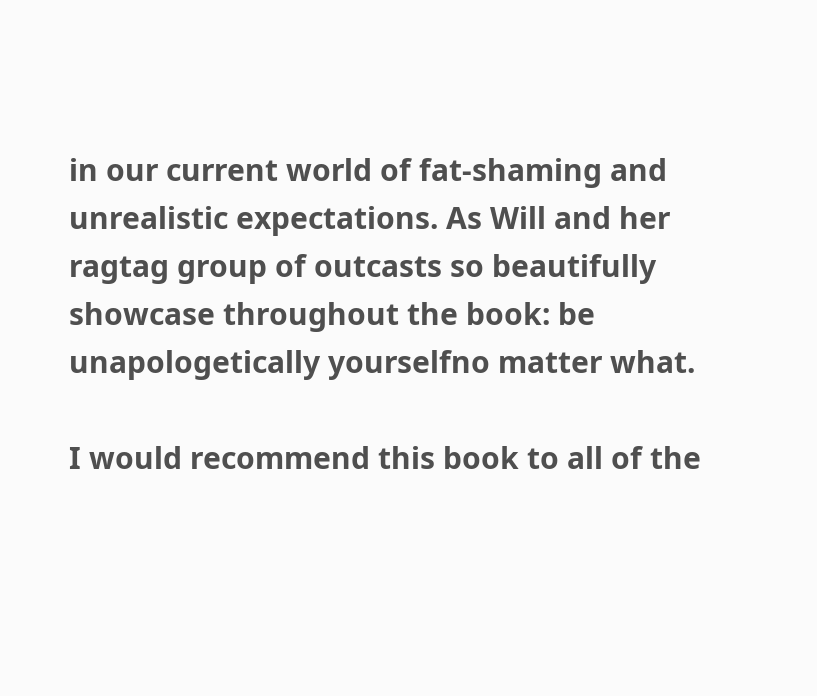in our current world of fat-shaming and unrealistic expectations. As Will and her ragtag group of outcasts so beautifully showcase throughout the book: be unapologetically yourselfno matter what.

I would recommend this book to all of the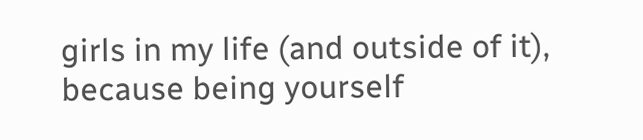girls in my life (and outside of it), because being yourself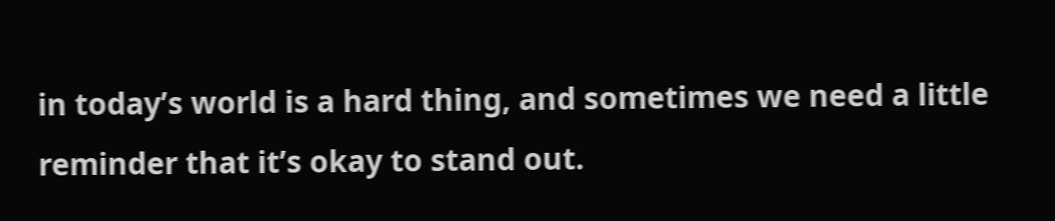in today’s world is a hard thing, and sometimes we need a little reminder that it’s okay to stand out.